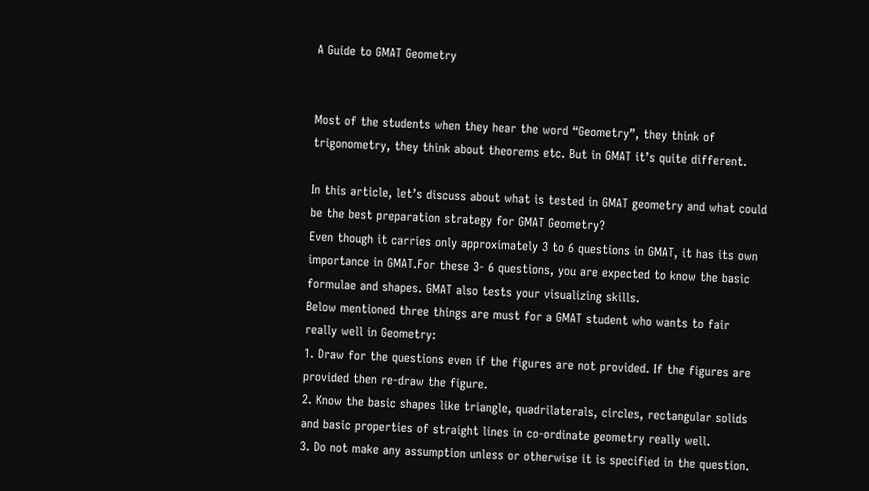A Guide to GMAT Geometry


Most of the students when they hear the word “Geometry”, they think of trigonometry, they think about theorems etc. But in GMAT it’s quite different.

In this article, let’s discuss about what is tested in GMAT geometry and what could be the best preparation strategy for GMAT Geometry?
Even though it carries only approximately 3 to 6 questions in GMAT, it has its own importance in GMAT.For these 3- 6 questions, you are expected to know the basic formulae and shapes. GMAT also tests your visualizing skills.
Below mentioned three things are must for a GMAT student who wants to fair really well in Geometry:
1. Draw for the questions even if the figures are not provided. If the figures are provided then re-draw the figure.
2. Know the basic shapes like triangle, quadrilaterals, circles, rectangular solids and basic properties of straight lines in co-ordinate geometry really well.
3. Do not make any assumption unless or otherwise it is specified in the question.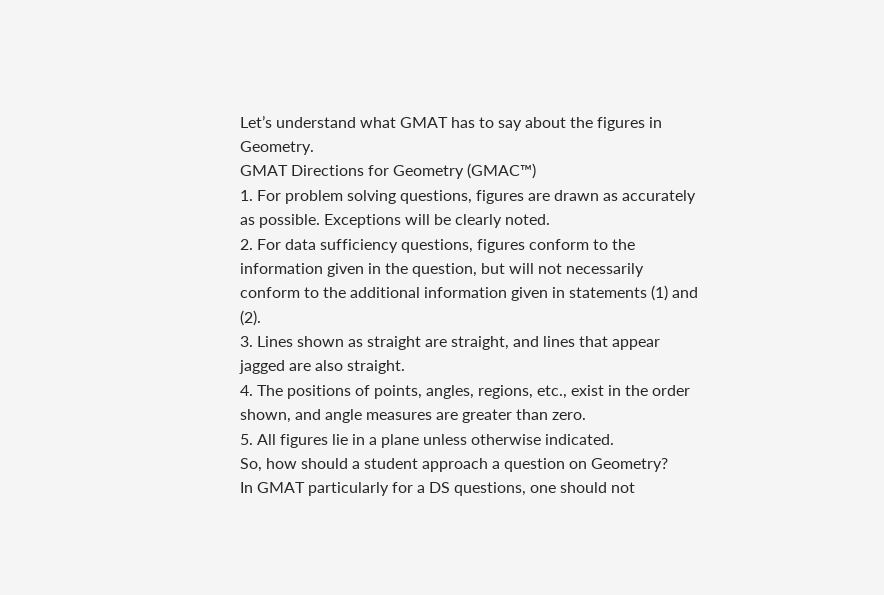Let’s understand what GMAT has to say about the figures in Geometry.
GMAT Directions for Geometry (GMAC™)
1. For problem solving questions, figures are drawn as accurately as possible. Exceptions will be clearly noted.
2. For data sufficiency questions, figures conform to the information given in the question, but will not necessarily conform to the additional information given in statements (1) and (2).
3. Lines shown as straight are straight, and lines that appear jagged are also straight.
4. The positions of points, angles, regions, etc., exist in the order shown, and angle measures are greater than zero.
5. All figures lie in a plane unless otherwise indicated.
So, how should a student approach a question on Geometry?
In GMAT particularly for a DS questions, one should not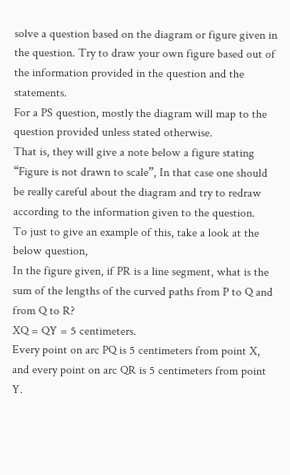solve a question based on the diagram or figure given in the question. Try to draw your own figure based out of the information provided in the question and the statements.
For a PS question, mostly the diagram will map to the question provided unless stated otherwise.
That is, they will give a note below a figure stating “Figure is not drawn to scale”, In that case one should be really careful about the diagram and try to redraw according to the information given to the question.
To just to give an example of this, take a look at the below question,
In the figure given, if PR is a line segment, what is the sum of the lengths of the curved paths from P to Q and from Q to R?
XQ = QY = 5 centimeters.
Every point on arc PQ is 5 centimeters from point X, and every point on arc QR is 5 centimeters from point Y.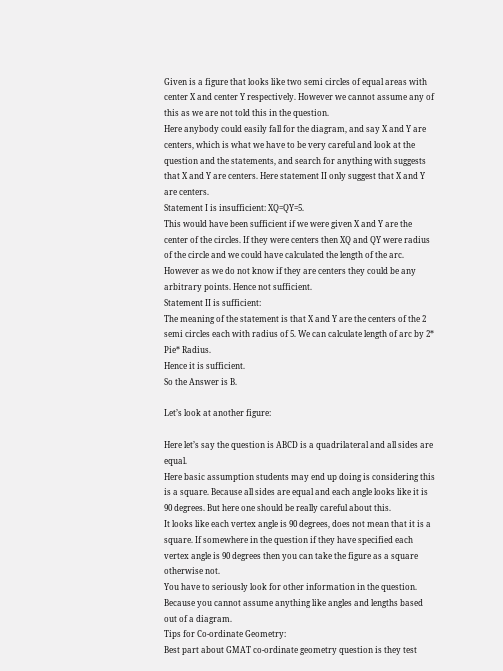Given is a figure that looks like two semi circles of equal areas with center X and center Y respectively. However we cannot assume any of this as we are not told this in the question.
Here anybody could easily fall for the diagram, and say X and Y are centers, which is what we have to be very careful and look at the question and the statements, and search for anything with suggests that X and Y are centers. Here statement II only suggest that X and Y are centers.
Statement I is insufficient: XQ=QY=5.
This would have been sufficient if we were given X and Y are the center of the circles. If they were centers then XQ and QY were radius of the circle and we could have calculated the length of the arc. However as we do not know if they are centers they could be any arbitrary points. Hence not sufficient.
Statement II is sufficient:
The meaning of the statement is that X and Y are the centers of the 2 semi circles each with radius of 5. We can calculate length of arc by 2* Pie* Radius.
Hence it is sufficient.
So the Answer is B.

Let’s look at another figure:

Here let’s say the question is ABCD is a quadrilateral and all sides are equal.
Here basic assumption students may end up doing is considering this is a square. Because all sides are equal and each angle looks like it is 90 degrees. But here one should be really careful about this.
It looks like each vertex angle is 90 degrees, does not mean that it is a square. If somewhere in the question if they have specified each vertex angle is 90 degrees then you can take the figure as a square otherwise not.
You have to seriously look for other information in the question. Because you cannot assume anything like angles and lengths based out of a diagram.
Tips for Co-ordinate Geometry:
Best part about GMAT co-ordinate geometry question is they test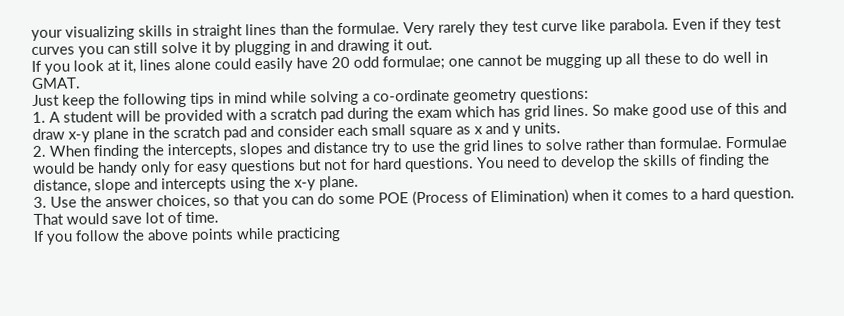your visualizing skills in straight lines than the formulae. Very rarely they test curve like parabola. Even if they test curves you can still solve it by plugging in and drawing it out.
If you look at it, lines alone could easily have 20 odd formulae; one cannot be mugging up all these to do well in GMAT.
Just keep the following tips in mind while solving a co-ordinate geometry questions:
1. A student will be provided with a scratch pad during the exam which has grid lines. So make good use of this and draw x-y plane in the scratch pad and consider each small square as x and y units.
2. When finding the intercepts, slopes and distance try to use the grid lines to solve rather than formulae. Formulae would be handy only for easy questions but not for hard questions. You need to develop the skills of finding the distance, slope and intercepts using the x-y plane.
3. Use the answer choices, so that you can do some POE (Process of Elimination) when it comes to a hard question. That would save lot of time.
If you follow the above points while practicing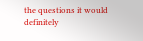the questions it would definitely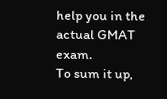help you in the actual GMAT exam.
To sum it up,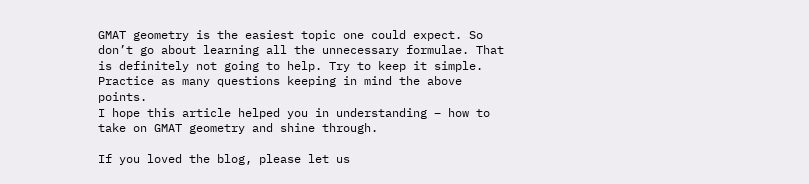GMAT geometry is the easiest topic one could expect. So don’t go about learning all the unnecessary formulae. That is definitely not going to help. Try to keep it simple. Practice as many questions keeping in mind the above points.
I hope this article helped you in understanding – how to take on GMAT geometry and shine through.

If you loved the blog, please let us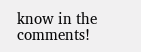know in the comments!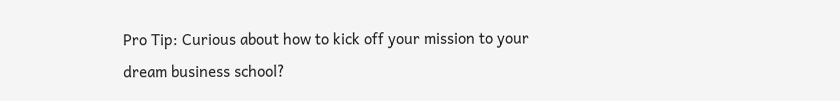Pro Tip: Curious about how to kick off your mission to your dream business school?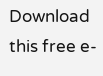Download this free e-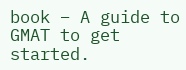book – A guide to GMAT to get started.